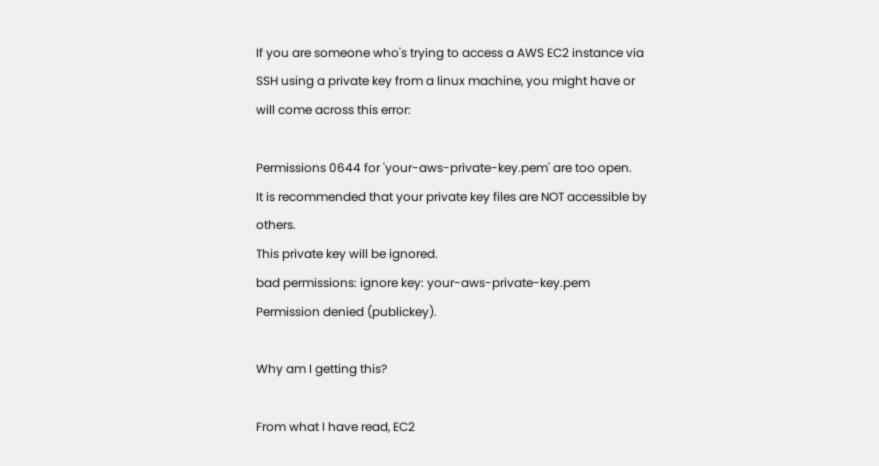If you are someone who's trying to access a AWS EC2 instance via SSH using a private key from a linux machine, you might have or will come across this error:

Permissions 0644 for 'your-aws-private-key.pem' are too open.
It is recommended that your private key files are NOT accessible by others.
This private key will be ignored.
bad permissions: ignore key: your-aws-private-key.pem
Permission denied (publickey).

Why am I getting this?

From what I have read, EC2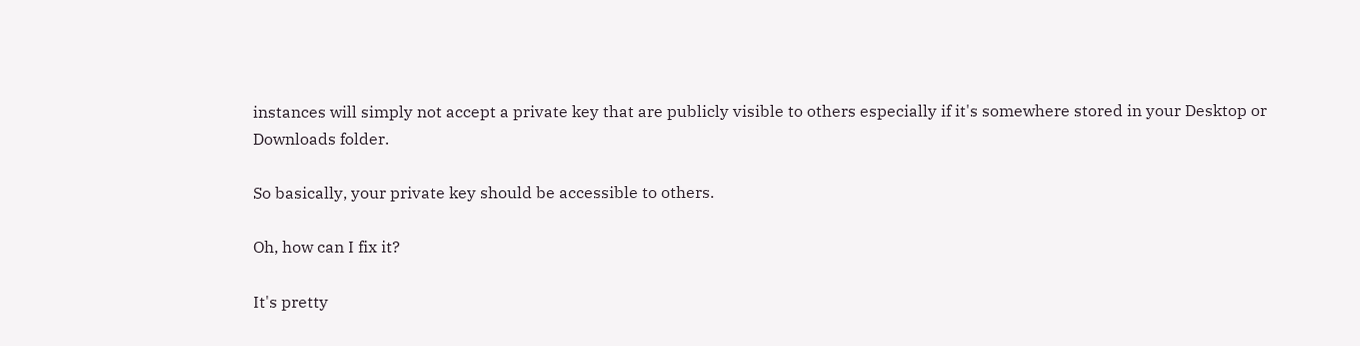instances will simply not accept a private key that are publicly visible to others especially if it's somewhere stored in your Desktop or Downloads folder.

So basically, your private key should be accessible to others.

Oh, how can I fix it?

It's pretty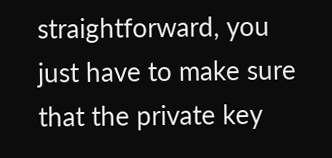straightforward, you just have to make sure that the private key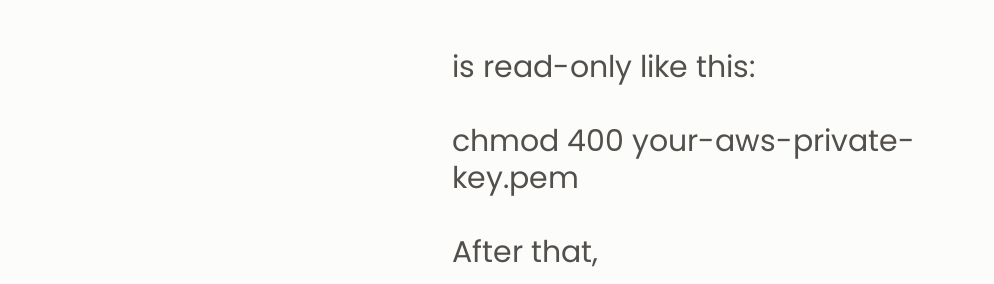is read-only like this:

chmod 400 your-aws-private-key.pem

After that,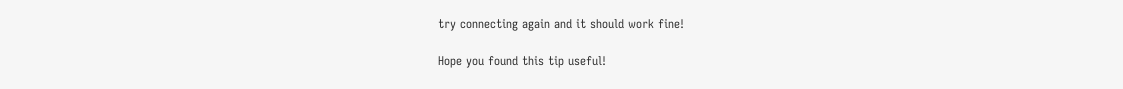try connecting again and it should work fine!

Hope you found this tip useful!